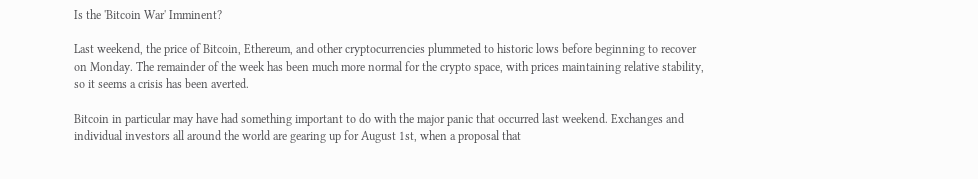Is the 'Bitcoin War' Imminent?

Last weekend, the price of Bitcoin, Ethereum, and other cryptocurrencies plummeted to historic lows before beginning to recover on Monday. The remainder of the week has been much more normal for the crypto space, with prices maintaining relative stability, so it seems a crisis has been averted.

Bitcoin in particular may have had something important to do with the major panic that occurred last weekend. Exchanges and individual investors all around the world are gearing up for August 1st, when a proposal that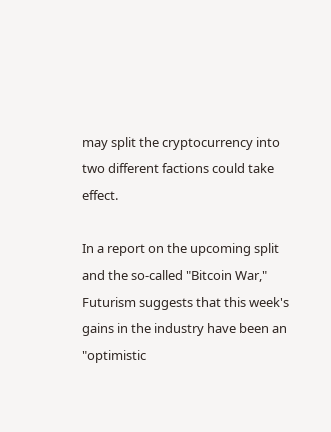may split the cryptocurrency into two different factions could take effect.

In a report on the upcoming split and the so-called "Bitcoin War," Futurism suggests that this week's gains in the industry have been an "optimistic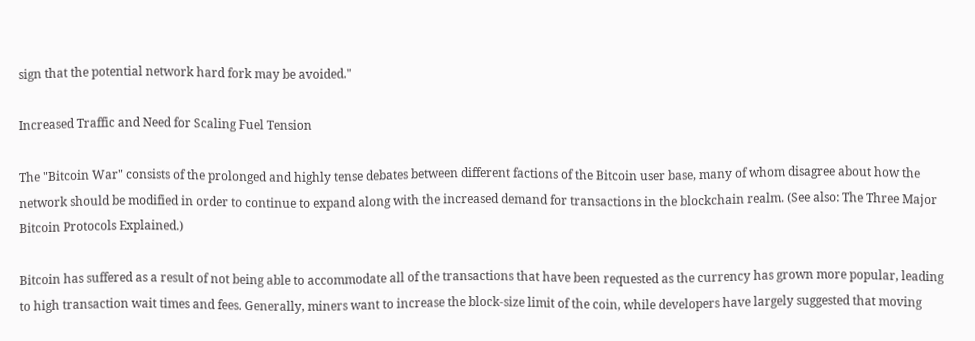sign that the potential network hard fork may be avoided."

Increased Traffic and Need for Scaling Fuel Tension

The "Bitcoin War" consists of the prolonged and highly tense debates between different factions of the Bitcoin user base, many of whom disagree about how the network should be modified in order to continue to expand along with the increased demand for transactions in the blockchain realm. (See also: The Three Major Bitcoin Protocols Explained.)

Bitcoin has suffered as a result of not being able to accommodate all of the transactions that have been requested as the currency has grown more popular, leading to high transaction wait times and fees. Generally, miners want to increase the block-size limit of the coin, while developers have largely suggested that moving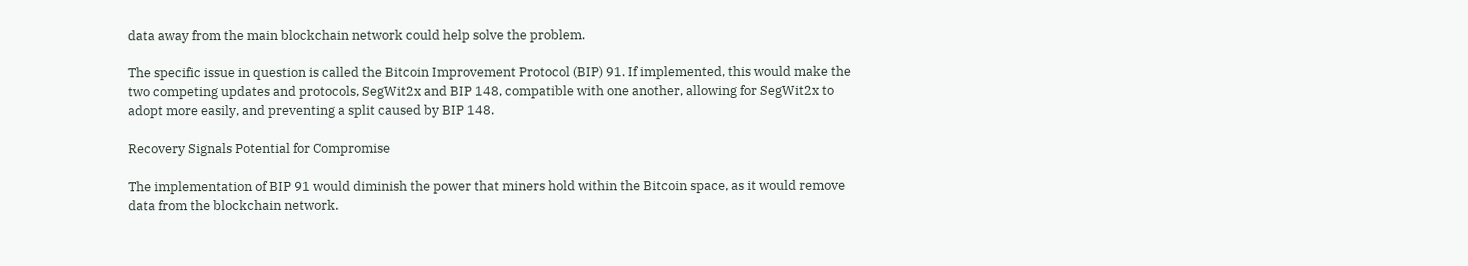data away from the main blockchain network could help solve the problem.

The specific issue in question is called the Bitcoin Improvement Protocol (BIP) 91. If implemented, this would make the two competing updates and protocols, SegWit2x and BIP 148, compatible with one another, allowing for SegWit2x to adopt more easily, and preventing a split caused by BIP 148.

Recovery Signals Potential for Compromise

The implementation of BIP 91 would diminish the power that miners hold within the Bitcoin space, as it would remove data from the blockchain network.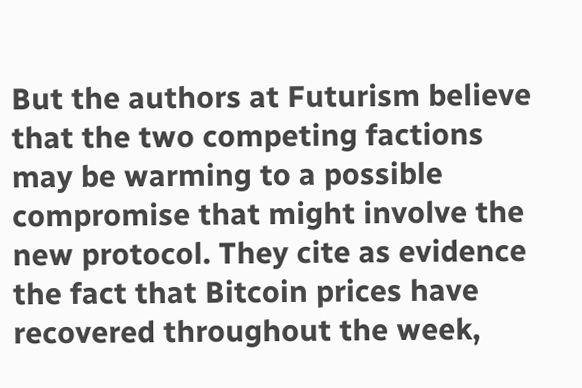But the authors at Futurism believe that the two competing factions may be warming to a possible compromise that might involve the new protocol. They cite as evidence the fact that Bitcoin prices have recovered throughout the week,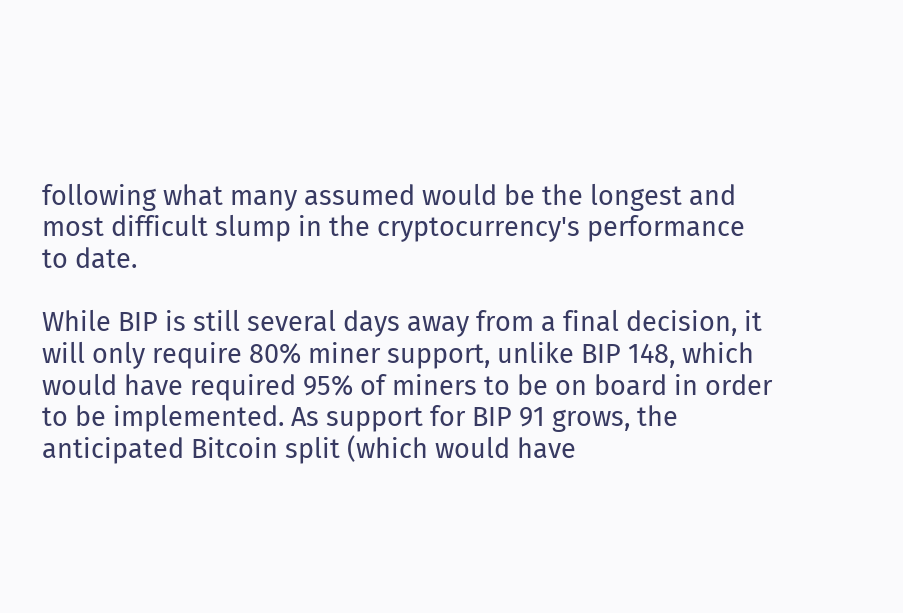following what many assumed would be the longest and most difficult slump in the cryptocurrency's performance to date.

While BIP is still several days away from a final decision, it will only require 80% miner support, unlike BIP 148, which would have required 95% of miners to be on board in order to be implemented. As support for BIP 91 grows, the anticipated Bitcoin split (which would have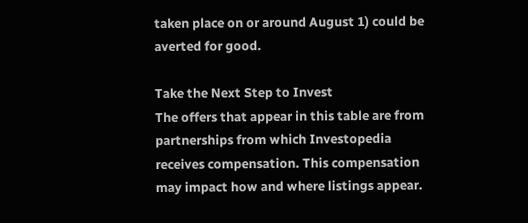taken place on or around August 1) could be averted for good.

Take the Next Step to Invest
The offers that appear in this table are from partnerships from which Investopedia receives compensation. This compensation may impact how and where listings appear.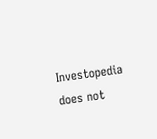Investopedia does not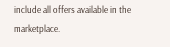include all offers available in the marketplace.